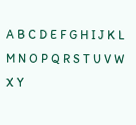A B C D E F G H I J K L M N O P Q R S T U V W X Y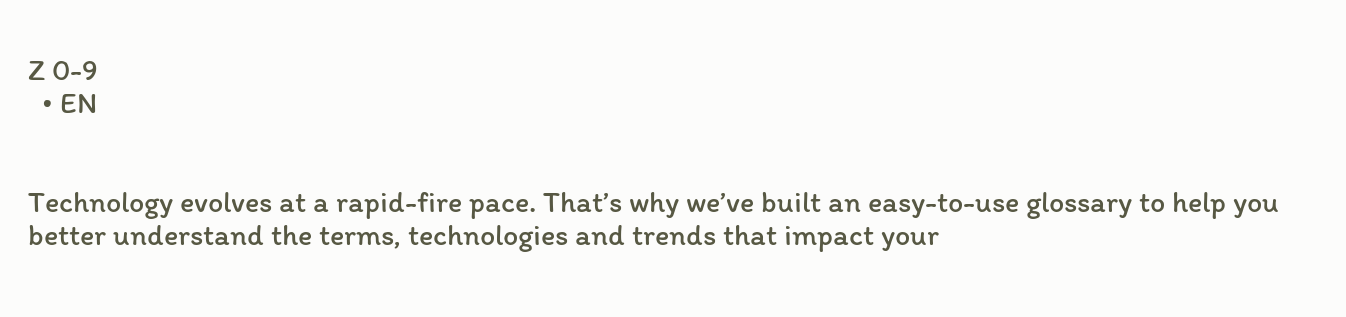Z 0-9
  • EN


Technology evolves at a rapid-fire pace. That’s why we’ve built an easy-to-use glossary to help you better understand the terms, technologies and trends that impact your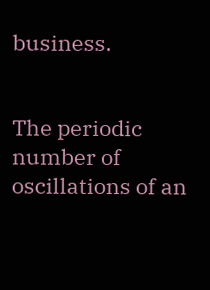business.


The periodic number of oscillations of an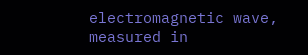electromagnetic wave, measured in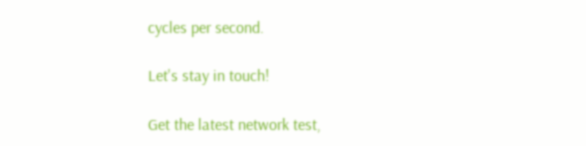cycles per second.

Let's stay in touch!

Get the latest network test,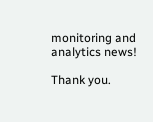monitoring and analytics news!

Thank you.